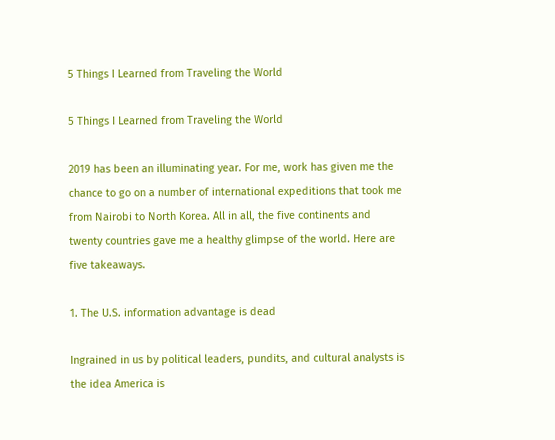5 Things I Learned from Traveling the World

5 Things I Learned from Traveling the World

2019 has been an illuminating year. For me, work has given me the chance to go on a number of international expeditions that took me from Nairobi to North Korea. All in all, the five continents and twenty countries gave me a healthy glimpse of the world. Here are five takeaways.

1. The U.S. information advantage is dead

Ingrained in us by political leaders, pundits, and cultural analysts is the idea America is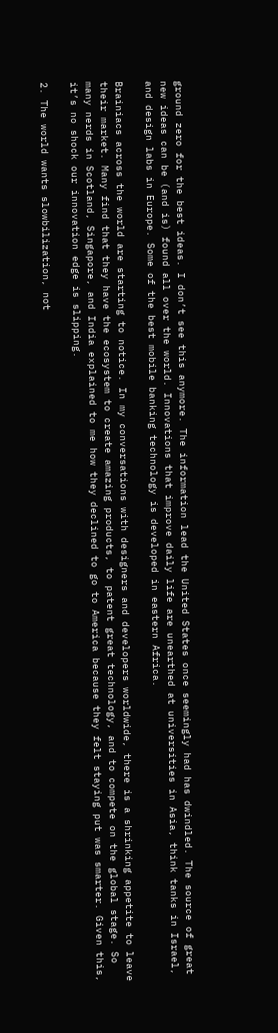ground zero for the best ideas. I don’t see this anymore. The information lead the United States once seemingly had has dwindled. The source of great new ideas can be (and is) found all over the world. Innovations that improve daily life are unearthed at universities in Asia, think tanks in Israel, and design labs in Europe. Some of the best mobile banking technology is developed in eastern Africa.

Brainiacs across the world are starting to notice. In my conversations with designers and developers worldwide, there is a shrinking appetite to leave their market. Many find that they have the ecosystem to create amazing products, to patent great technology, and to compete on the global stage. So many nerds in Scotland, Singapore, and India explained to me how they declined to go to America because they felt staying put was smarter. Given this, it’s no shock our innovation edge is slipping.

2. The world wants slowbilization, not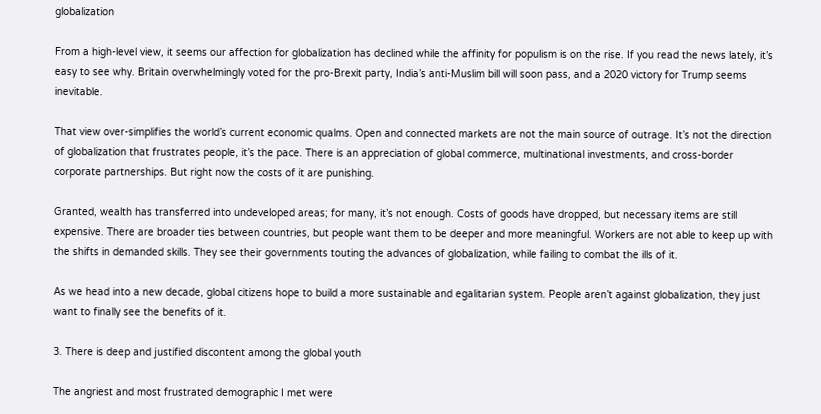globalization

From a high-level view, it seems our affection for globalization has declined while the affinity for populism is on the rise. If you read the news lately, it’s easy to see why. Britain overwhelmingly voted for the pro-Brexit party, India’s anti-Muslim bill will soon pass, and a 2020 victory for Trump seems inevitable.

That view over-simplifies the world’s current economic qualms. Open and connected markets are not the main source of outrage. It’s not the direction of globalization that frustrates people, it’s the pace. There is an appreciation of global commerce, multinational investments, and cross-border corporate partnerships. But right now the costs of it are punishing.

Granted, wealth has transferred into undeveloped areas; for many, it’s not enough. Costs of goods have dropped, but necessary items are still expensive. There are broader ties between countries, but people want them to be deeper and more meaningful. Workers are not able to keep up with the shifts in demanded skills. They see their governments touting the advances of globalization, while failing to combat the ills of it.

As we head into a new decade, global citizens hope to build a more sustainable and egalitarian system. People aren’t against globalization, they just want to finally see the benefits of it.

3. There is deep and justified discontent among the global youth

The angriest and most frustrated demographic I met were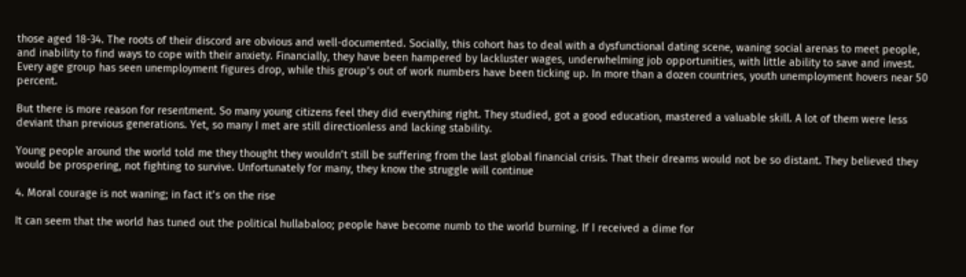those aged 18-34. The roots of their discord are obvious and well-documented. Socially, this cohort has to deal with a dysfunctional dating scene, waning social arenas to meet people, and inability to find ways to cope with their anxiety. Financially, they have been hampered by lackluster wages, underwhelming job opportunities, with little ability to save and invest. Every age group has seen unemployment figures drop, while this group’s out of work numbers have been ticking up. In more than a dozen countries, youth unemployment hovers near 50 percent.

But there is more reason for resentment. So many young citizens feel they did everything right. They studied, got a good education, mastered a valuable skill. A lot of them were less deviant than previous generations. Yet, so many I met are still directionless and lacking stability.

Young people around the world told me they thought they wouldn’t still be suffering from the last global financial crisis. That their dreams would not be so distant. They believed they would be prospering, not fighting to survive. Unfortunately for many, they know the struggle will continue

4. Moral courage is not waning; in fact it’s on the rise

It can seem that the world has tuned out the political hullabaloo; people have become numb to the world burning. If I received a dime for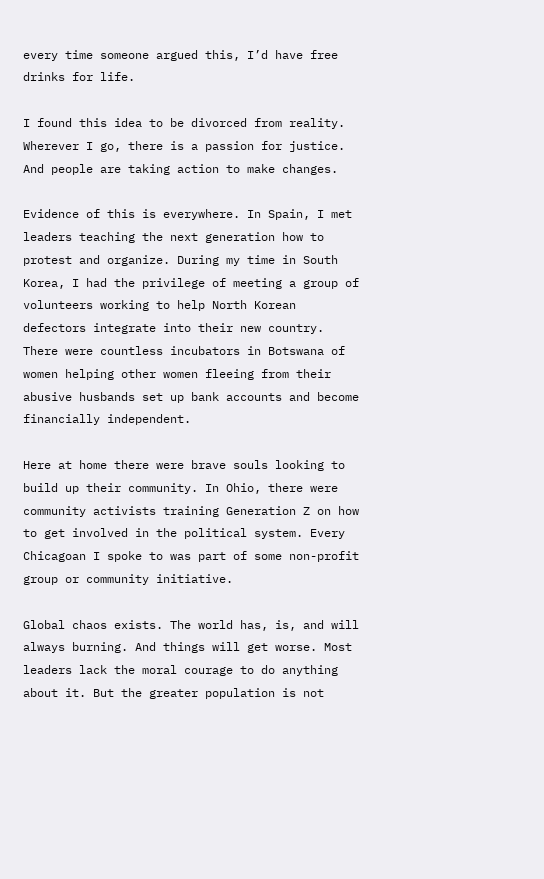every time someone argued this, I’d have free drinks for life.

I found this idea to be divorced from reality. Wherever I go, there is a passion for justice. And people are taking action to make changes.

Evidence of this is everywhere. In Spain, I met leaders teaching the next generation how to protest and organize. During my time in South Korea, I had the privilege of meeting a group of volunteers working to help North Korean defectors integrate into their new country. There were countless incubators in Botswana of women helping other women fleeing from their abusive husbands set up bank accounts and become financially independent.

Here at home there were brave souls looking to build up their community. In Ohio, there were community activists training Generation Z on how to get involved in the political system. Every Chicagoan I spoke to was part of some non-profit group or community initiative.

Global chaos exists. The world has, is, and will always burning. And things will get worse. Most leaders lack the moral courage to do anything about it. But the greater population is not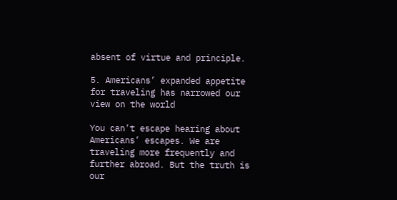absent of virtue and principle.

5. Americans’ expanded appetite for traveling has narrowed our view on the world

You can’t escape hearing about Americans’ escapes. We are traveling more frequently and further abroad. But the truth is our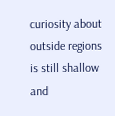curiosity about outside regions is still shallow and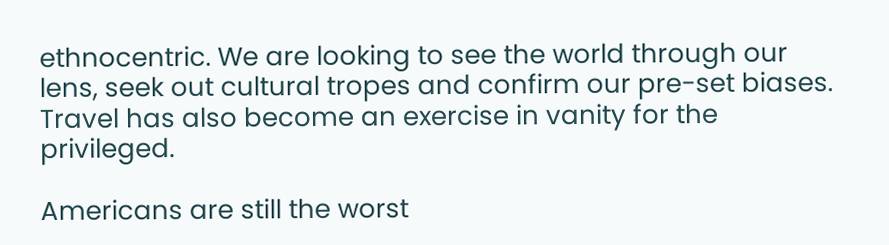ethnocentric. We are looking to see the world through our lens, seek out cultural tropes and confirm our pre-set biases. Travel has also become an exercise in vanity for the privileged.

Americans are still the worst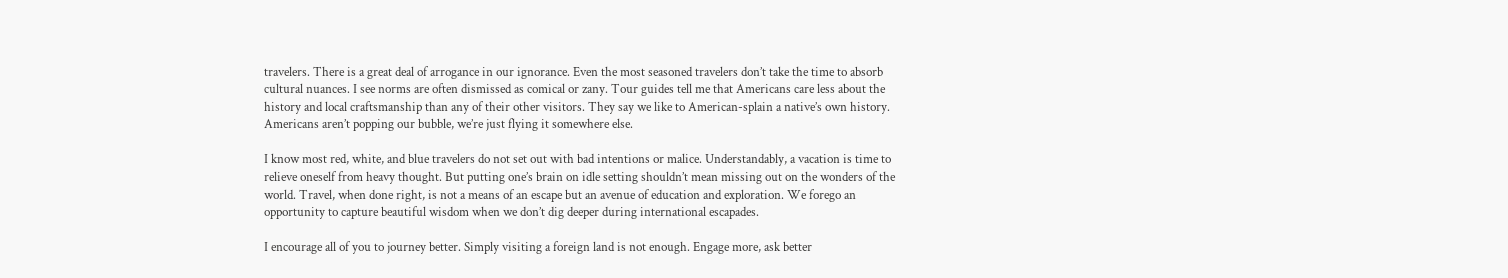travelers. There is a great deal of arrogance in our ignorance. Even the most seasoned travelers don’t take the time to absorb cultural nuances. I see norms are often dismissed as comical or zany. Tour guides tell me that Americans care less about the history and local craftsmanship than any of their other visitors. They say we like to American-splain a native’s own history. Americans aren’t popping our bubble, we’re just flying it somewhere else.

I know most red, white, and blue travelers do not set out with bad intentions or malice. Understandably, a vacation is time to relieve oneself from heavy thought. But putting one’s brain on idle setting shouldn’t mean missing out on the wonders of the world. Travel, when done right, is not a means of an escape but an avenue of education and exploration. We forego an opportunity to capture beautiful wisdom when we don’t dig deeper during international escapades.

I encourage all of you to journey better. Simply visiting a foreign land is not enough. Engage more, ask better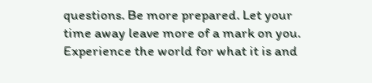questions. Be more prepared. Let your time away leave more of a mark on you. Experience the world for what it is and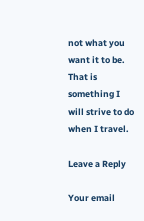not what you want it to be. That is something I will strive to do when I travel.

Leave a Reply

Your email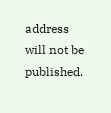address will not be published.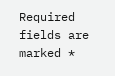Required fields are marked *